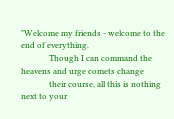"Welcome my friends - welcome to the end of everything.
              Though I can command the heavens and urge comets change
              their course, all this is nothing next to your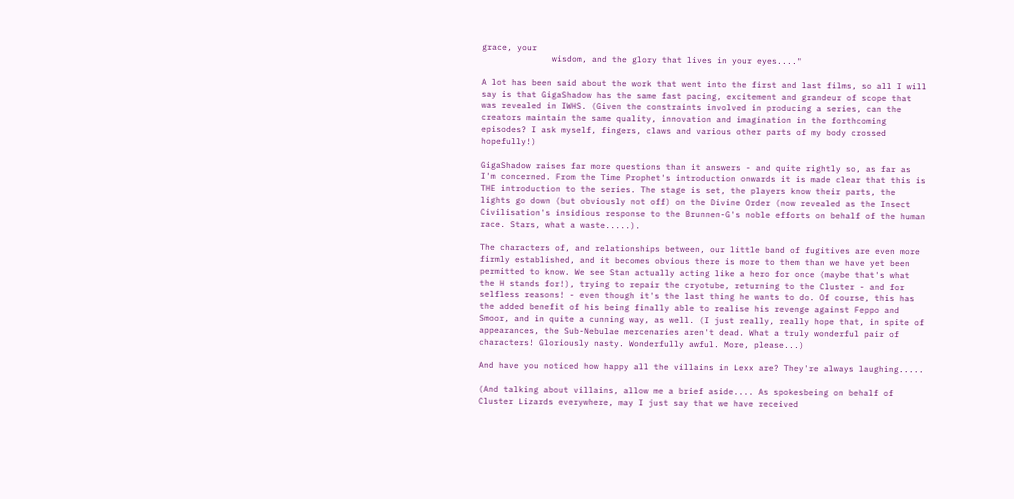grace, your
              wisdom, and the glory that lives in your eyes...."

A lot has been said about the work that went into the first and last films, so all I will say is that GigaShadow has the same fast pacing, excitement and grandeur of scope that was revealed in IWHS. (Given the constraints involved in producing a series, can the creators maintain the same quality, innovation and imagination in the forthcoming episodes? I ask myself, fingers, claws and various other parts of my body crossed hopefully!)

GigaShadow raises far more questions than it answers - and quite rightly so, as far as I'm concerned. From the Time Prophet's introduction onwards it is made clear that this is THE introduction to the series. The stage is set, the players know their parts, the lights go down (but obviously not off) on the Divine Order (now revealed as the Insect Civilisation's insidious response to the Brunnen-G's noble efforts on behalf of the human race. Stars, what a waste.....).

The characters of, and relationships between, our little band of fugitives are even more firmly established, and it becomes obvious there is more to them than we have yet been permitted to know. We see Stan actually acting like a hero for once (maybe that's what the H stands for!), trying to repair the cryotube, returning to the Cluster - and for selfless reasons! - even though it's the last thing he wants to do. Of course, this has the added benefit of his being finally able to realise his revenge against Feppo and Smoor, and in quite a cunning way, as well. (I just really, really hope that, in spite of appearances, the Sub-Nebulae mercenaries aren't dead. What a truly wonderful pair of characters! Gloriously nasty. Wonderfully awful. More, please...)

And have you noticed how happy all the villains in Lexx are? They're always laughing.....

(And talking about villains, allow me a brief aside.... As spokesbeing on behalf of Cluster Lizards everywhere, may I just say that we have received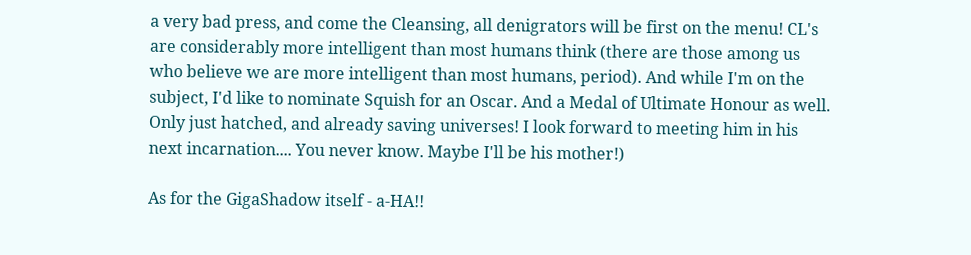a very bad press, and come the Cleansing, all denigrators will be first on the menu! CL's are considerably more intelligent than most humans think (there are those among us who believe we are more intelligent than most humans, period). And while I'm on the subject, I'd like to nominate Squish for an Oscar. And a Medal of Ultimate Honour as well. Only just hatched, and already saving universes! I look forward to meeting him in his next incarnation.... You never know. Maybe I'll be his mother!)

As for the GigaShadow itself - a-HA!!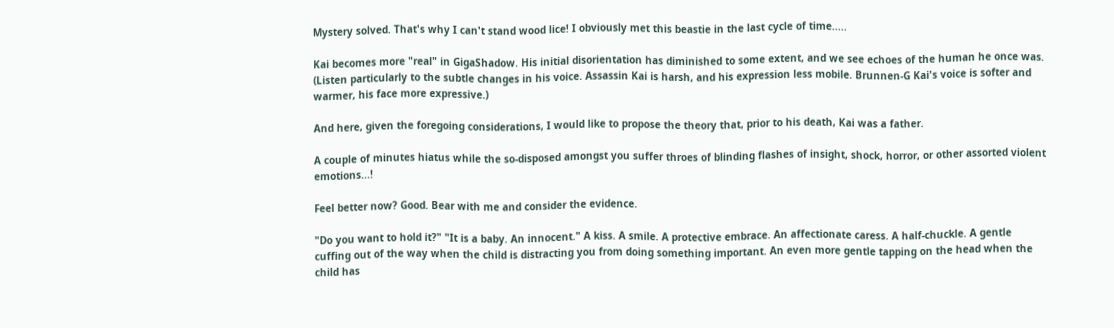Mystery solved. That's why I can't stand wood lice! I obviously met this beastie in the last cycle of time.....

Kai becomes more "real" in GigaShadow. His initial disorientation has diminished to some extent, and we see echoes of the human he once was. (Listen particularly to the subtle changes in his voice. Assassin Kai is harsh, and his expression less mobile. Brunnen-G Kai's voice is softer and warmer, his face more expressive.)

And here, given the foregoing considerations, I would like to propose the theory that, prior to his death, Kai was a father.

A couple of minutes hiatus while the so-disposed amongst you suffer throes of blinding flashes of insight, shock, horror, or other assorted violent emotions...!

Feel better now? Good. Bear with me and consider the evidence.

"Do you want to hold it?" "It is a baby. An innocent." A kiss. A smile. A protective embrace. An affectionate caress. A half-chuckle. A gentle cuffing out of the way when the child is distracting you from doing something important. An even more gentle tapping on the head when the child has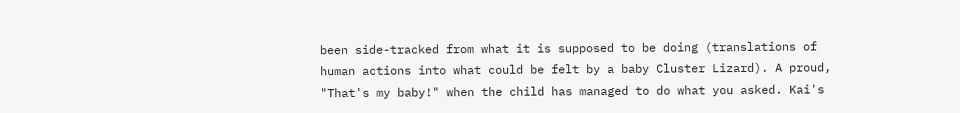been side-tracked from what it is supposed to be doing (translations of human actions into what could be felt by a baby Cluster Lizard). A proud, "That's my baby!" when the child has managed to do what you asked. Kai's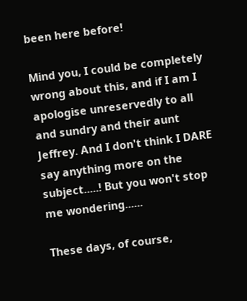been here before!

Mind you, I could be completely wrong about this, and if I am I apologise unreservedly to all and sundry and their aunt Jeffrey. And I don't think I DARE say anything more on the subject.....! But you won't stop me wondering......

These days, of course,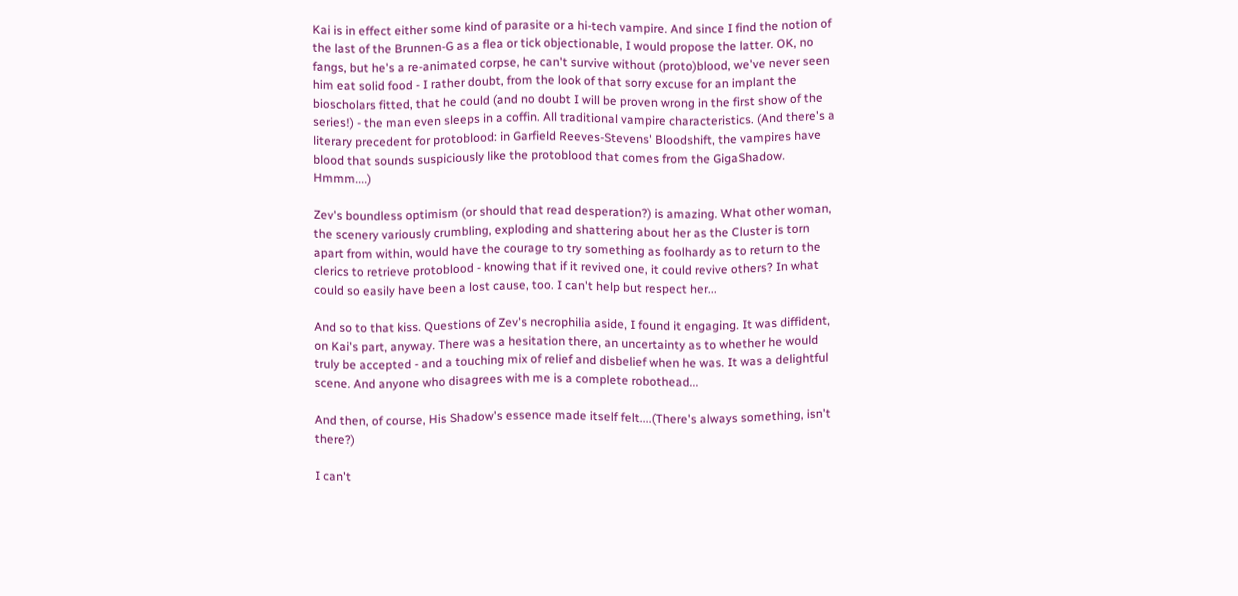Kai is in effect either some kind of parasite or a hi-tech vampire. And since I find the notion of the last of the Brunnen-G as a flea or tick objectionable, I would propose the latter. OK, no fangs, but he's a re-animated corpse, he can't survive without (proto)blood, we've never seen him eat solid food - I rather doubt, from the look of that sorry excuse for an implant the bioscholars fitted, that he could (and no doubt I will be proven wrong in the first show of the series!) - the man even sleeps in a coffin. All traditional vampire characteristics. (And there's a literary precedent for protoblood: in Garfield Reeves-Stevens' Bloodshift, the vampires have blood that sounds suspiciously like the protoblood that comes from the GigaShadow. Hmmm....)

Zev's boundless optimism (or should that read desperation?) is amazing. What other woman, the scenery variously crumbling, exploding and shattering about her as the Cluster is torn apart from within, would have the courage to try something as foolhardy as to return to the clerics to retrieve protoblood - knowing that if it revived one, it could revive others? In what could so easily have been a lost cause, too. I can't help but respect her...

And so to that kiss. Questions of Zev's necrophilia aside, I found it engaging. It was diffident, on Kai's part, anyway. There was a hesitation there, an uncertainty as to whether he would truly be accepted - and a touching mix of relief and disbelief when he was. It was a delightful scene. And anyone who disagrees with me is a complete robothead...

And then, of course, His Shadow's essence made itself felt....(There's always something, isn't there?)

I can't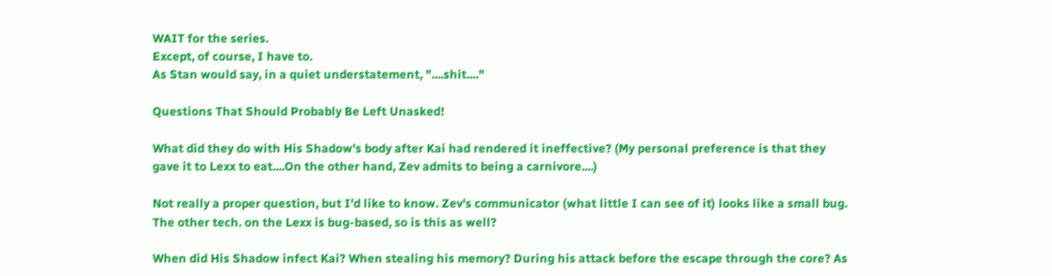WAIT for the series.
Except, of course, I have to.
As Stan would say, in a quiet understatement, "....shit...."

Questions That Should Probably Be Left Unasked!

What did they do with His Shadow's body after Kai had rendered it ineffective? (My personal preference is that they gave it to Lexx to eat....On the other hand, Zev admits to being a carnivore....)

Not really a proper question, but I'd like to know. Zev's communicator (what little I can see of it) looks like a small bug. The other tech. on the Lexx is bug-based, so is this as well?

When did His Shadow infect Kai? When stealing his memory? During his attack before the escape through the core? As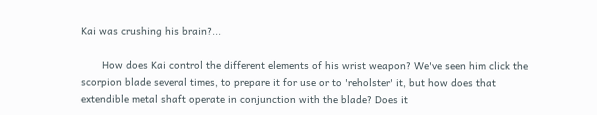Kai was crushing his brain?...

       How does Kai control the different elements of his wrist weapon? We've seen him click the scorpion blade several times, to prepare it for use or to 'reholster' it, but how does that extendible metal shaft operate in conjunction with the blade? Does it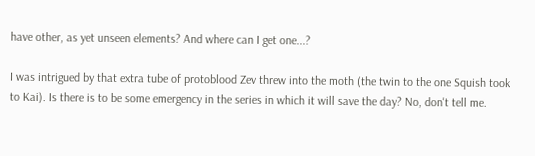have other, as yet unseen elements? And where can I get one...?

I was intrigued by that extra tube of protoblood Zev threw into the moth (the twin to the one Squish took to Kai). Is there is to be some emergency in the series in which it will save the day? No, don't tell me.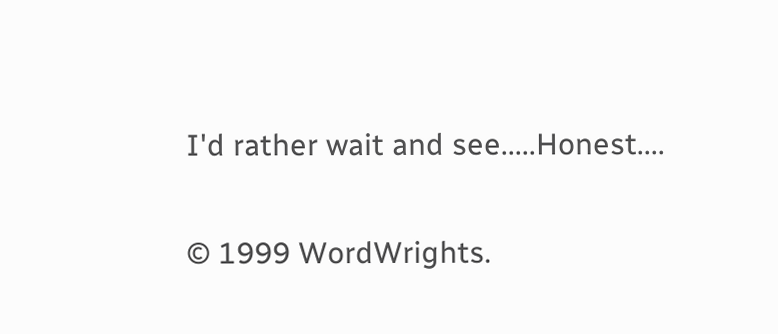I'd rather wait and see.....Honest....

© 1999 WordWrights.